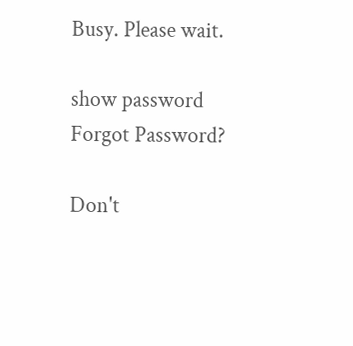Busy. Please wait.

show password
Forgot Password?

Don't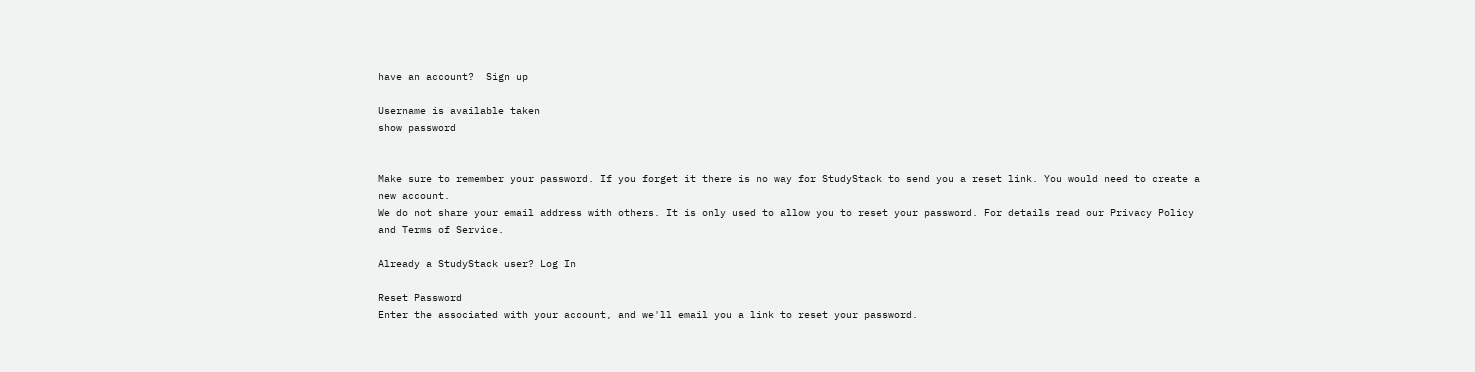have an account?  Sign up

Username is available taken
show password


Make sure to remember your password. If you forget it there is no way for StudyStack to send you a reset link. You would need to create a new account.
We do not share your email address with others. It is only used to allow you to reset your password. For details read our Privacy Policy and Terms of Service.

Already a StudyStack user? Log In

Reset Password
Enter the associated with your account, and we'll email you a link to reset your password.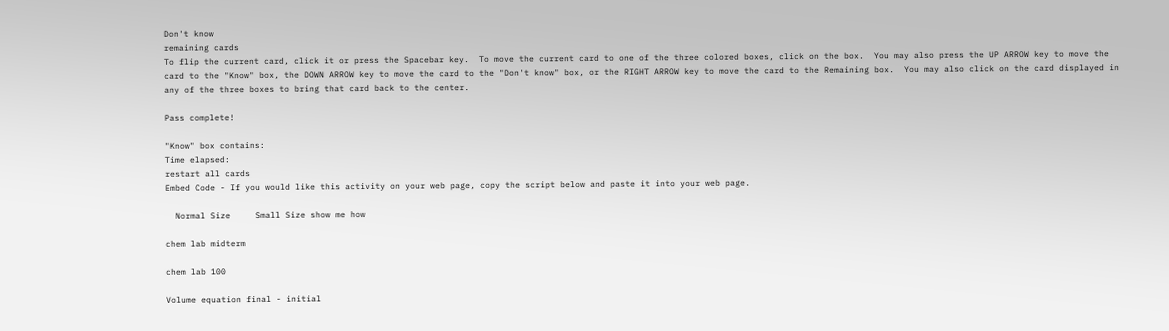Don't know
remaining cards
To flip the current card, click it or press the Spacebar key.  To move the current card to one of the three colored boxes, click on the box.  You may also press the UP ARROW key to move the card to the "Know" box, the DOWN ARROW key to move the card to the "Don't know" box, or the RIGHT ARROW key to move the card to the Remaining box.  You may also click on the card displayed in any of the three boxes to bring that card back to the center.

Pass complete!

"Know" box contains:
Time elapsed:
restart all cards
Embed Code - If you would like this activity on your web page, copy the script below and paste it into your web page.

  Normal Size     Small Size show me how

chem lab midterm

chem lab 100

Volume equation final - initial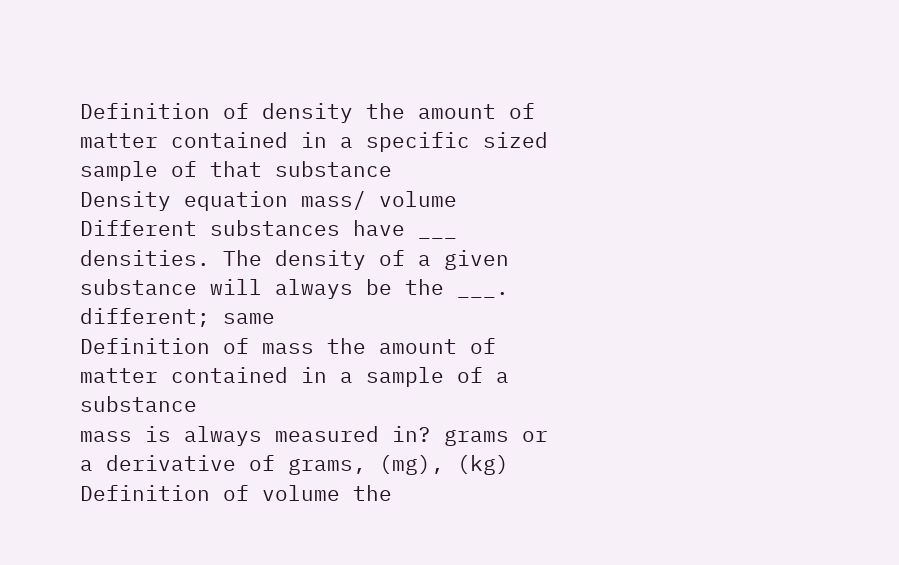Definition of density the amount of matter contained in a specific sized sample of that substance
Density equation mass/ volume
Different substances have ___ densities. The density of a given substance will always be the ___. different; same
Definition of mass the amount of matter contained in a sample of a substance
mass is always measured in? grams or a derivative of grams, (mg), (kg)
Definition of volume the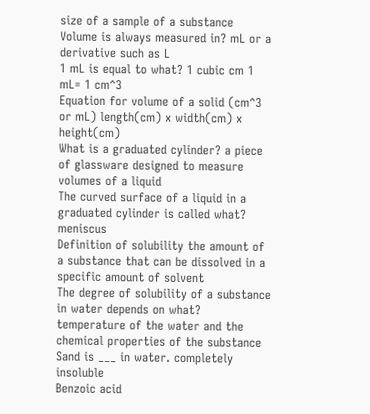size of a sample of a substance
Volume is always measured in? mL or a derivative such as L
1 mL is equal to what? 1 cubic cm 1 mL= 1 cm^3
Equation for volume of a solid (cm^3 or mL) length(cm) x width(cm) x height(cm)
What is a graduated cylinder? a piece of glassware designed to measure volumes of a liquid
The curved surface of a liquid in a graduated cylinder is called what? meniscus
Definition of solubility the amount of a substance that can be dissolved in a specific amount of solvent
The degree of solubility of a substance in water depends on what? temperature of the water and the chemical properties of the substance
Sand is ___ in water. completely insoluble
Benzoic acid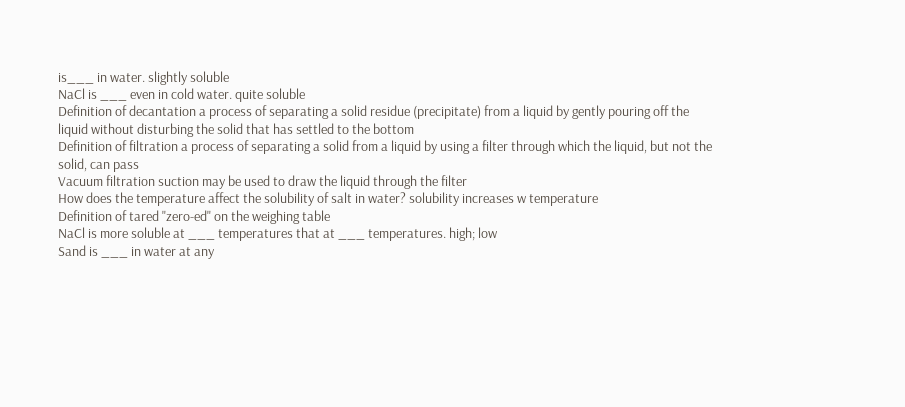is___ in water. slightly soluble
NaCl is ___ even in cold water. quite soluble
Definition of decantation a process of separating a solid residue (precipitate) from a liquid by gently pouring off the liquid without disturbing the solid that has settled to the bottom
Definition of filtration a process of separating a solid from a liquid by using a filter through which the liquid, but not the solid, can pass
Vacuum filtration suction may be used to draw the liquid through the filter
How does the temperature affect the solubility of salt in water? solubility increases w temperature
Definition of tared "zero-ed" on the weighing table
NaCl is more soluble at ___ temperatures that at ___ temperatures. high; low
Sand is ___ in water at any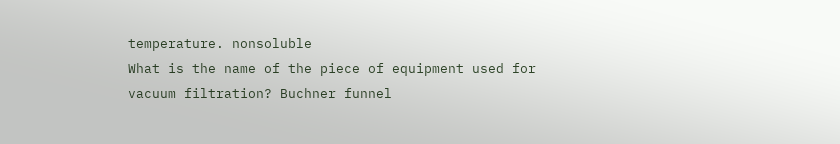temperature. nonsoluble
What is the name of the piece of equipment used for vacuum filtration? Buchner funnel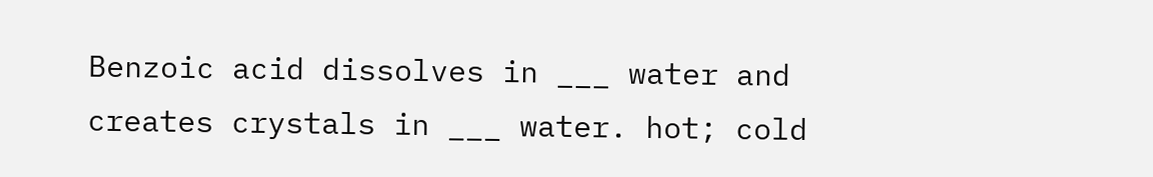Benzoic acid dissolves in ___ water and creates crystals in ___ water. hot; cold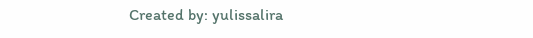Created by: yulissalira